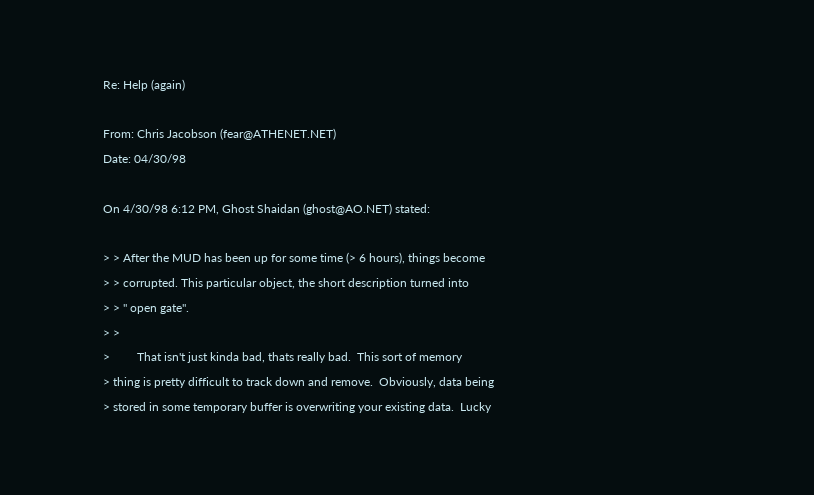Re: Help (again)

From: Chris Jacobson (fear@ATHENET.NET)
Date: 04/30/98

On 4/30/98 6:12 PM, Ghost Shaidan (ghost@AO.NET) stated:

> > After the MUD has been up for some time (> 6 hours), things become
> > corrupted. This particular object, the short description turned into
> > " open gate".
> >
>         That isn't just kinda bad, thats really bad.  This sort of memory
> thing is pretty difficult to track down and remove.  Obviously, data being
> stored in some temporary buffer is overwriting your existing data.  Lucky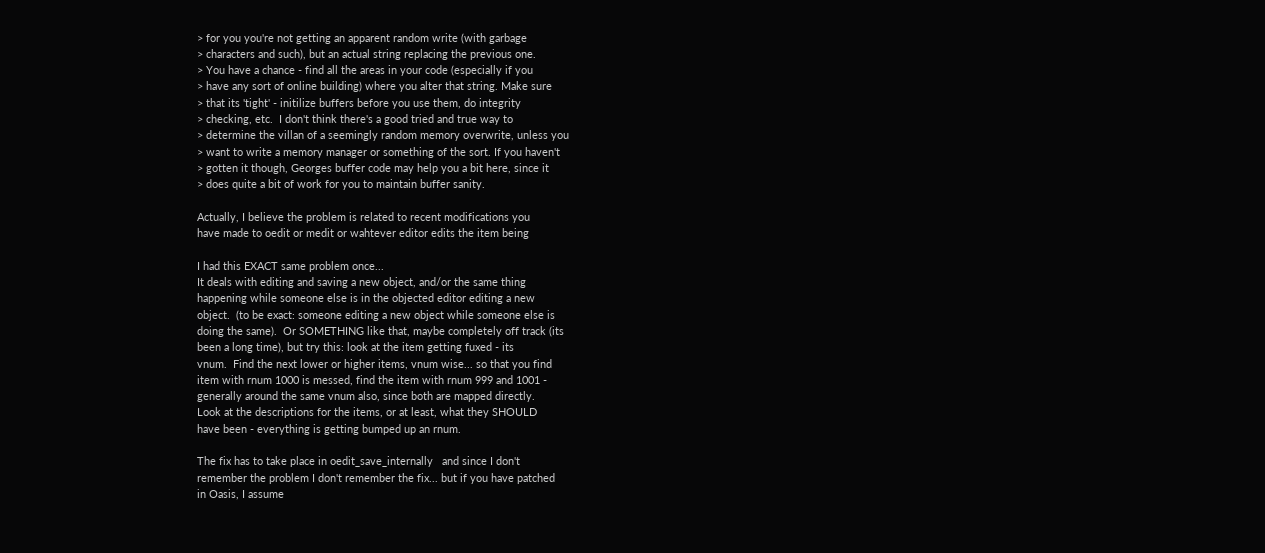> for you you're not getting an apparent random write (with garbage
> characters and such), but an actual string replacing the previous one.
> You have a chance - find all the areas in your code (especially if you
> have any sort of online building) where you alter that string. Make sure
> that its 'tight' - initilize buffers before you use them, do integrity
> checking, etc.  I don't think there's a good tried and true way to
> determine the villan of a seemingly random memory overwrite, unless you
> want to write a memory manager or something of the sort. If you haven't
> gotten it though, Georges buffer code may help you a bit here, since it
> does quite a bit of work for you to maintain buffer sanity.

Actually, I believe the problem is related to recent modifications you
have made to oedit or medit or wahtever editor edits the item being

I had this EXACT same problem once...
It deals with editing and saving a new object, and/or the same thing
happening while someone else is in the objected editor editing a new
object.  (to be exact: someone editing a new object while someone else is
doing the same).  Or SOMETHING like that, maybe completely off track (its
been a long time), but try this: look at the item getting fuxed - its
vnum.  Find the next lower or higher items, vnum wise... so that you find
item with rnum 1000 is messed, find the item with rnum 999 and 1001 -
generally around the same vnum also, since both are mapped directly.
Look at the descriptions for the items, or at least, what they SHOULD
have been - everything is getting bumped up an rnum.

The fix has to take place in oedit_save_internally   and since I don't
remember the problem I don't remember the fix... but if you have patched
in Oasis, I assume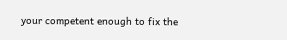your competent enough to fix the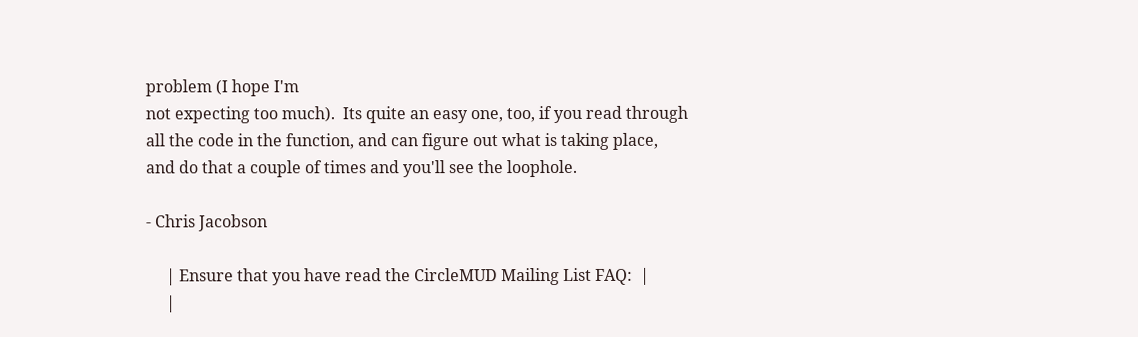problem (I hope I'm
not expecting too much).  Its quite an easy one, too, if you read through
all the code in the function, and can figure out what is taking place,
and do that a couple of times and you'll see the loophole.

- Chris Jacobson

     | Ensure that you have read the CircleMUD Mailing List FAQ:  |
     |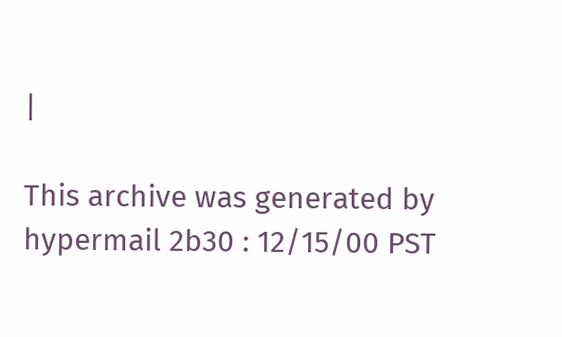|

This archive was generated by hypermail 2b30 : 12/15/00 PST